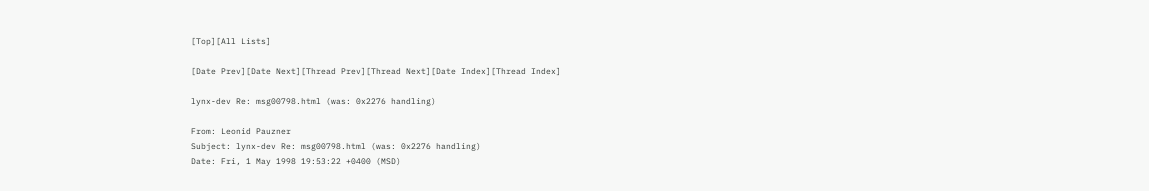[Top][All Lists]

[Date Prev][Date Next][Thread Prev][Thread Next][Date Index][Thread Index]

lynx-dev Re: msg00798.html (was: 0x2276 handling)

From: Leonid Pauzner
Subject: lynx-dev Re: msg00798.html (was: 0x2276 handling)
Date: Fri, 1 May 1998 19:53:22 +0400 (MSD)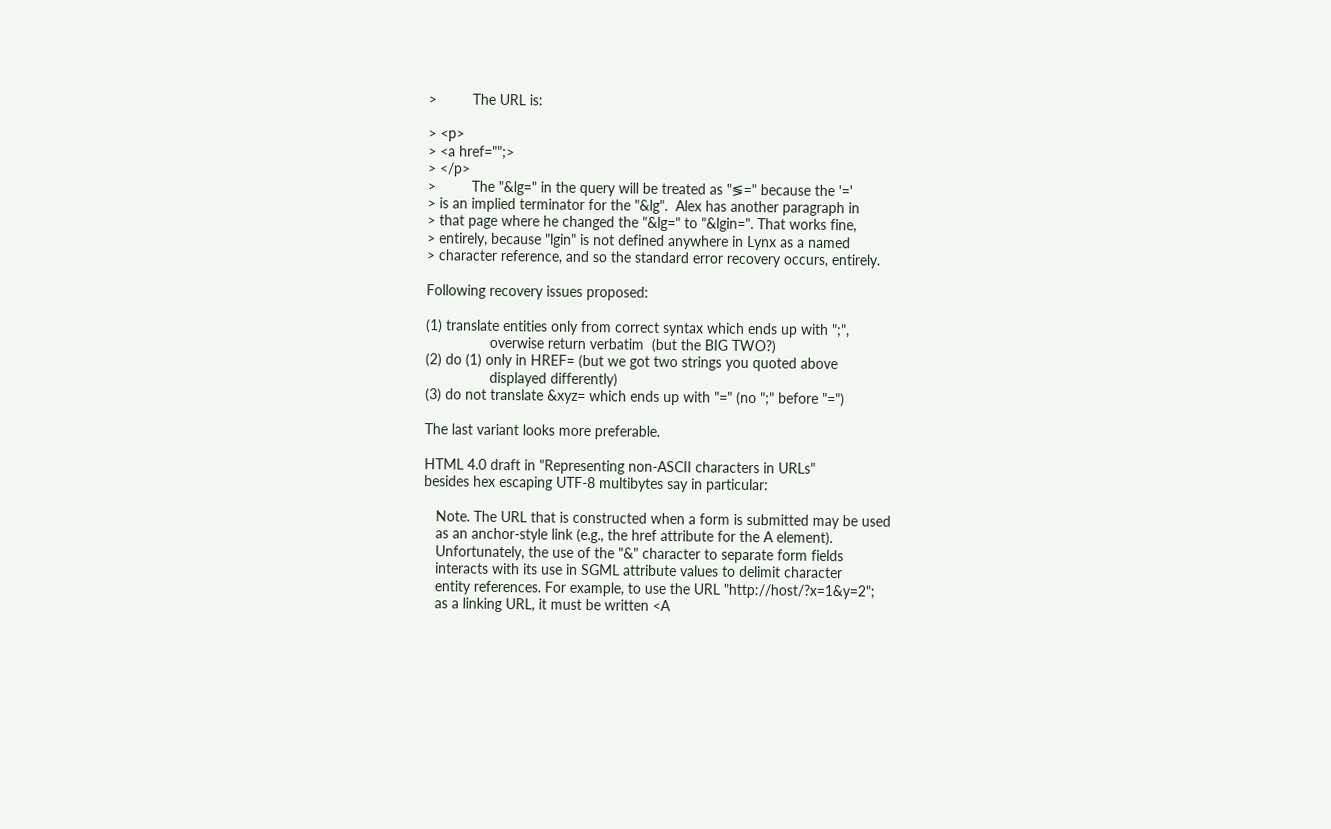>         The URL is:

> <p>
> <a href="";>
> </p>
>         The "&lg=" in the query will be treated as "≶=" because the '='
> is an implied terminator for the "&lg".  Alex has another paragraph in
> that page where he changed the "&lg=" to "&lgin=". That works fine,
> entirely, because "lgin" is not defined anywhere in Lynx as a named
> character reference, and so the standard error recovery occurs, entirely.

Following recovery issues proposed:

(1) translate entities only from correct syntax which ends up with ";",
                overwise return verbatim  (but the BIG TWO?)
(2) do (1) only in HREF= (but we got two strings you quoted above
                displayed differently)
(3) do not translate &xyz= which ends up with "=" (no ";" before "=")

The last variant looks more preferable.

HTML 4.0 draft in "Representing non-ASCII characters in URLs"
besides hex escaping UTF-8 multibytes say in particular:

   Note. The URL that is constructed when a form is submitted may be used
   as an anchor-style link (e.g., the href attribute for the A element).
   Unfortunately, the use of the "&" character to separate form fields
   interacts with its use in SGML attribute values to delimit character
   entity references. For example, to use the URL "http://host/?x=1&y=2";
   as a linking URL, it must be written <A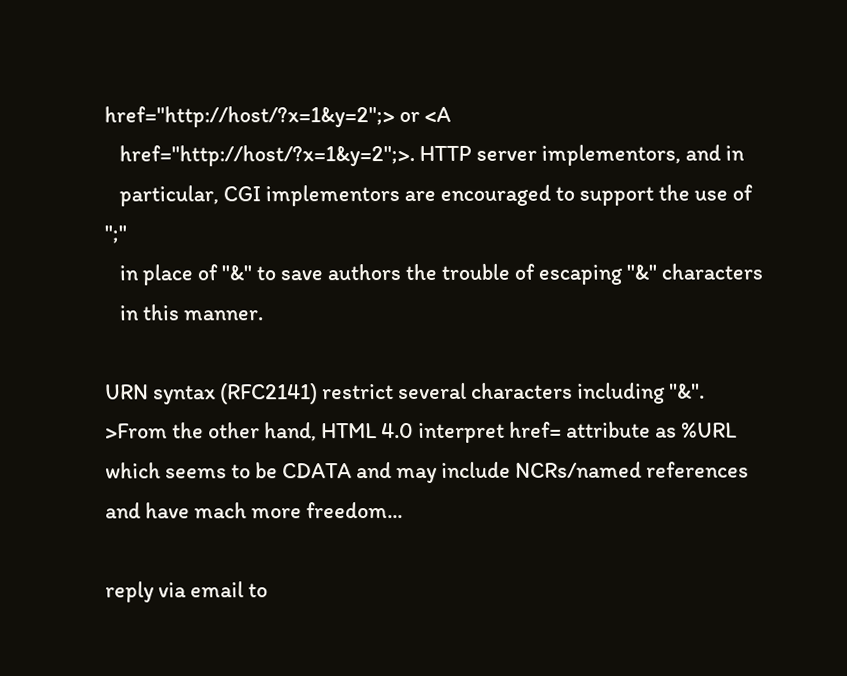href="http://host/?x=1&y=2";> or <A
   href="http://host/?x=1&y=2";>. HTTP server implementors, and in
   particular, CGI implementors are encouraged to support the use of ";"
   in place of "&" to save authors the trouble of escaping "&" characters
   in this manner.

URN syntax (RFC2141) restrict several characters including "&".
>From the other hand, HTML 4.0 interpret href= attribute as %URL
which seems to be CDATA and may include NCRs/named references
and have mach more freedom...

reply via email to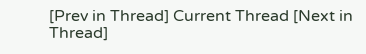[Prev in Thread] Current Thread [Next in Thread]